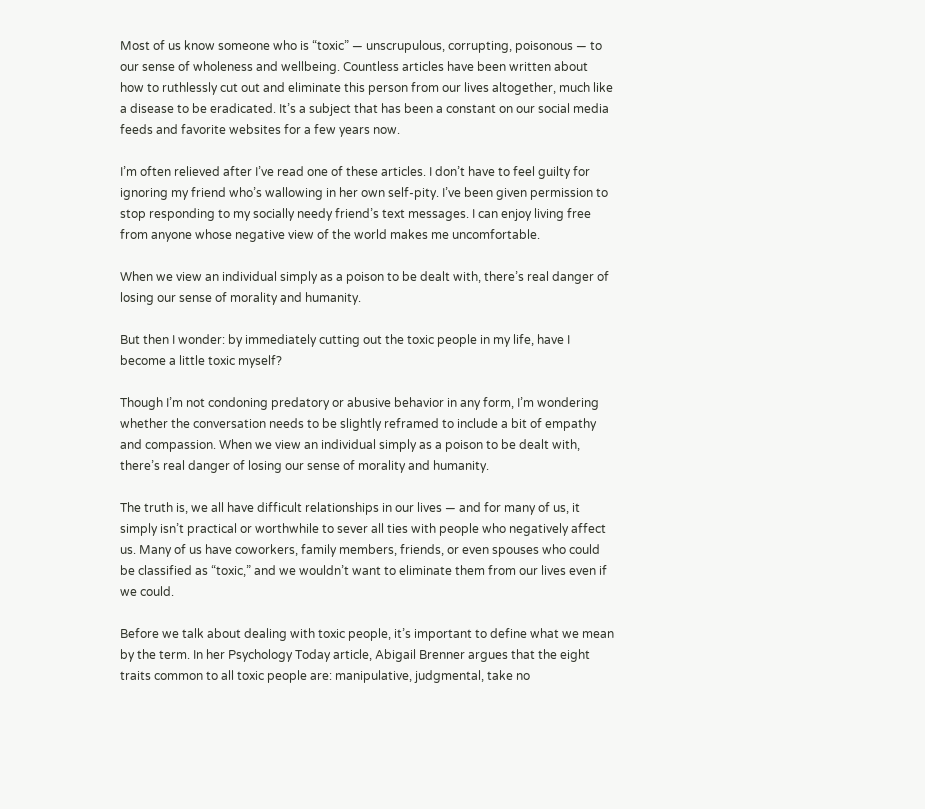Most of us know someone who is “toxic” — unscrupulous, corrupting, poisonous — to our sense of wholeness and wellbeing. Countless articles have been written about how to ruthlessly cut out and eliminate this person from our lives altogether, much like a disease to be eradicated. It’s a subject that has been a constant on our social media feeds and favorite websites for a few years now.

I’m often relieved after I’ve read one of these articles. I don’t have to feel guilty for ignoring my friend who’s wallowing in her own self-pity. I’ve been given permission to stop responding to my socially needy friend’s text messages. I can enjoy living free from anyone whose negative view of the world makes me uncomfortable.

When we view an individual simply as a poison to be dealt with, there’s real danger of losing our sense of morality and humanity.

But then I wonder: by immediately cutting out the toxic people in my life, have I become a little toxic myself?

Though I’m not condoning predatory or abusive behavior in any form, I’m wondering whether the conversation needs to be slightly reframed to include a bit of empathy and compassion. When we view an individual simply as a poison to be dealt with, there’s real danger of losing our sense of morality and humanity.

The truth is, we all have difficult relationships in our lives — and for many of us, it simply isn’t practical or worthwhile to sever all ties with people who negatively affect us. Many of us have coworkers, family members, friends, or even spouses who could be classified as “toxic,” and we wouldn’t want to eliminate them from our lives even if we could.

Before we talk about dealing with toxic people, it’s important to define what we mean by the term. In her Psychology Today article, Abigail Brenner argues that the eight traits common to all toxic people are: manipulative, judgmental, take no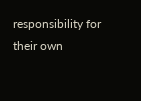responsibility for their own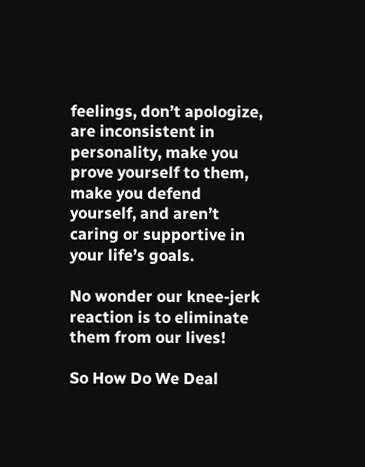feelings, don’t apologize, are inconsistent in personality, make you prove yourself to them, make you defend yourself, and aren’t caring or supportive in your life’s goals.

No wonder our knee-jerk reaction is to eliminate them from our lives!

So How Do We Deal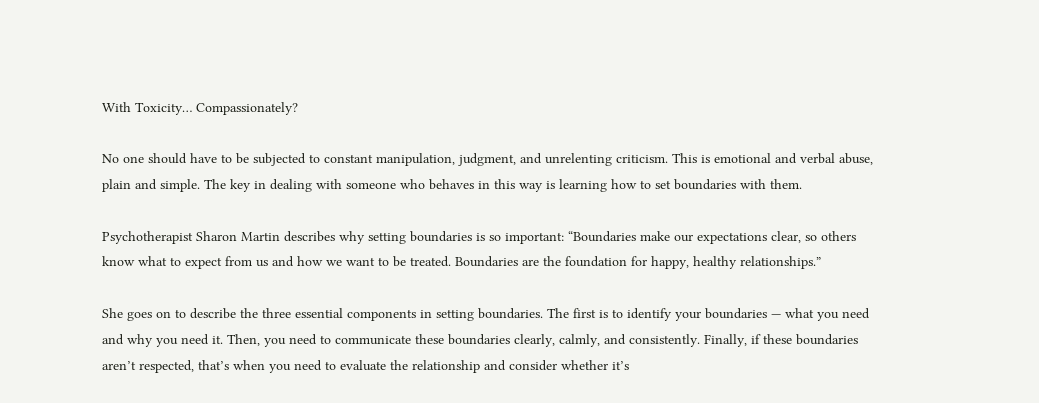With Toxicity… Compassionately?

No one should have to be subjected to constant manipulation, judgment, and unrelenting criticism. This is emotional and verbal abuse, plain and simple. The key in dealing with someone who behaves in this way is learning how to set boundaries with them.

Psychotherapist Sharon Martin describes why setting boundaries is so important: “Boundaries make our expectations clear, so others know what to expect from us and how we want to be treated. Boundaries are the foundation for happy, healthy relationships.”

She goes on to describe the three essential components in setting boundaries. The first is to identify your boundaries — what you need and why you need it. Then, you need to communicate these boundaries clearly, calmly, and consistently. Finally, if these boundaries aren’t respected, that’s when you need to evaluate the relationship and consider whether it’s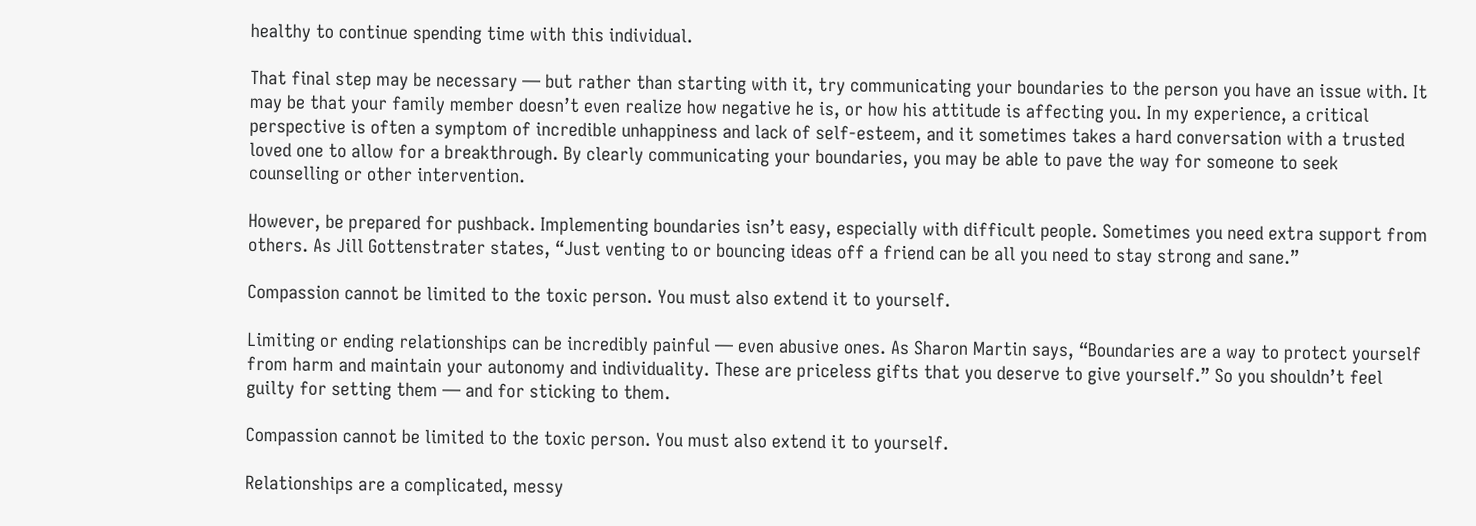healthy to continue spending time with this individual.

That final step may be necessary — but rather than starting with it, try communicating your boundaries to the person you have an issue with. It may be that your family member doesn’t even realize how negative he is, or how his attitude is affecting you. In my experience, a critical perspective is often a symptom of incredible unhappiness and lack of self-esteem, and it sometimes takes a hard conversation with a trusted loved one to allow for a breakthrough. By clearly communicating your boundaries, you may be able to pave the way for someone to seek counselling or other intervention.

However, be prepared for pushback. Implementing boundaries isn’t easy, especially with difficult people. Sometimes you need extra support from others. As Jill Gottenstrater states, “Just venting to or bouncing ideas off a friend can be all you need to stay strong and sane.”

Compassion cannot be limited to the toxic person. You must also extend it to yourself.

Limiting or ending relationships can be incredibly painful — even abusive ones. As Sharon Martin says, “Boundaries are a way to protect yourself from harm and maintain your autonomy and individuality. These are priceless gifts that you deserve to give yourself.” So you shouldn’t feel guilty for setting them — and for sticking to them.

Compassion cannot be limited to the toxic person. You must also extend it to yourself.

Relationships are a complicated, messy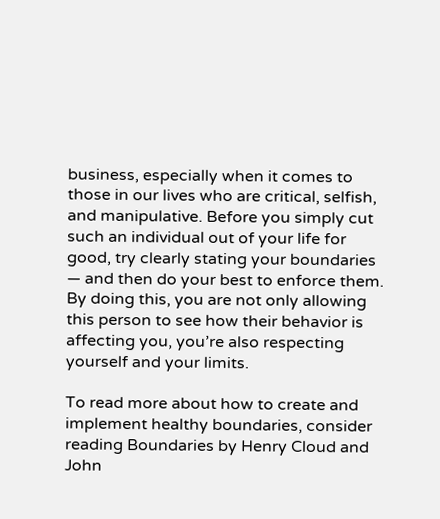business, especially when it comes to those in our lives who are critical, selfish, and manipulative. Before you simply cut such an individual out of your life for good, try clearly stating your boundaries — and then do your best to enforce them. By doing this, you are not only allowing this person to see how their behavior is affecting you, you’re also respecting yourself and your limits.

To read more about how to create and implement healthy boundaries, consider reading Boundaries by Henry Cloud and John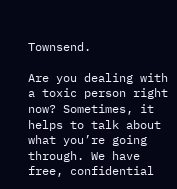Townsend.

Are you dealing with a toxic person right now? Sometimes, it helps to talk about what you’re going through. We have free, confidential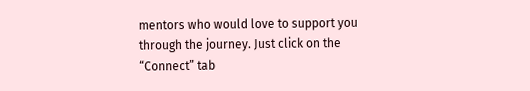mentors who would love to support you through the journey. Just click on the “Connect” tab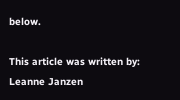below.

This article was written by: Leanne Janzen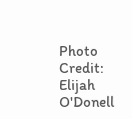Photo Credit: Elijah O'Donell